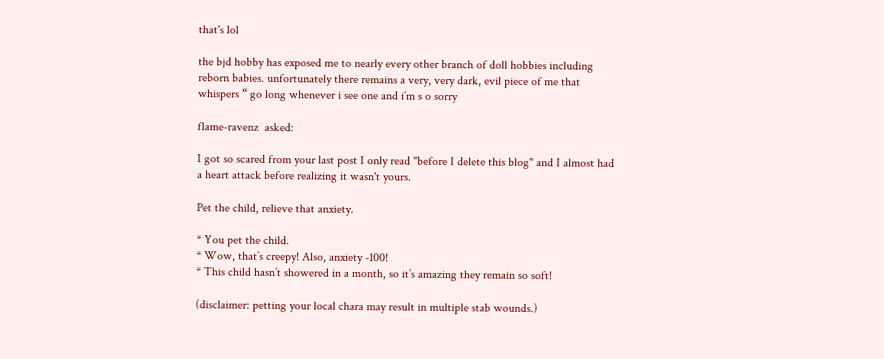that's lol

the bjd hobby has exposed me to nearly every other branch of doll hobbies including reborn babies. unfortunately there remains a very, very dark, evil piece of me that whispers “ go long whenever i see one and i’m s o sorry

flame-ravenz  asked:

I got so scared from your last post I only read "before I delete this blog" and I almost had a heart attack before realizing it wasn't yours.

Pet the child, relieve that anxiety.

* You pet the child.
* Wow, that’s creepy! Also, anxiety -100!
* This child hasn’t showered in a month, so it’s amazing they remain so soft!

(disclaimer: petting your local chara may result in multiple stab wounds.)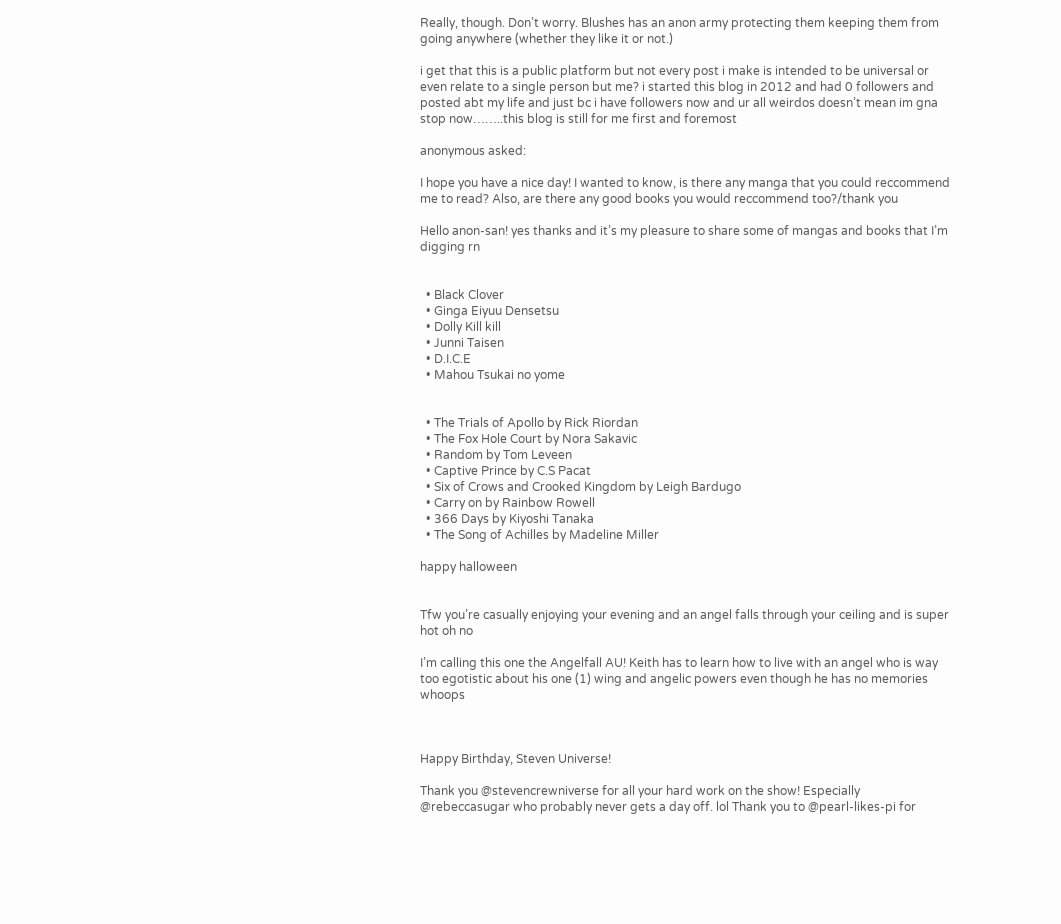Really, though. Don’t worry. Blushes has an anon army protecting them keeping them from going anywhere (whether they like it or not.)

i get that this is a public platform but not every post i make is intended to be universal or even relate to a single person but me? i started this blog in 2012 and had 0 followers and posted abt my life and just bc i have followers now and ur all weirdos doesn’t mean im gna stop now……..this blog is still for me first and foremost

anonymous asked:

I hope you have a nice day! I wanted to know, is there any manga that you could reccommend me to read? Also, are there any good books you would reccommend too?/thank you

Hello anon-san! yes thanks and it’s my pleasure to share some of mangas and books that I’m digging rn


  • Black Clover
  • Ginga Eiyuu Densetsu
  • Dolly Kill kill
  • Junni Taisen
  • D.I.C.E
  • Mahou Tsukai no yome


  • The Trials of Apollo by Rick Riordan
  • The Fox Hole Court by Nora Sakavic
  • Random by Tom Leveen
  • Captive Prince by C.S Pacat
  • Six of Crows and Crooked Kingdom by Leigh Bardugo
  • Carry on by Rainbow Rowell
  • 366 Days by Kiyoshi Tanaka
  • The Song of Achilles by Madeline Miller

happy halloween


Tfw you’re casually enjoying your evening and an angel falls through your ceiling and is super hot oh no

I’m calling this one the Angelfall AU! Keith has to learn how to live with an angel who is way too egotistic about his one (1) wing and angelic powers even though he has no memories whoops



Happy Birthday, Steven Universe!

Thank you @stevencrewniverse for all your hard work on the show! Especially @rebeccasugar who probably never gets a day off. lol Thank you to @pearl-likes-pi for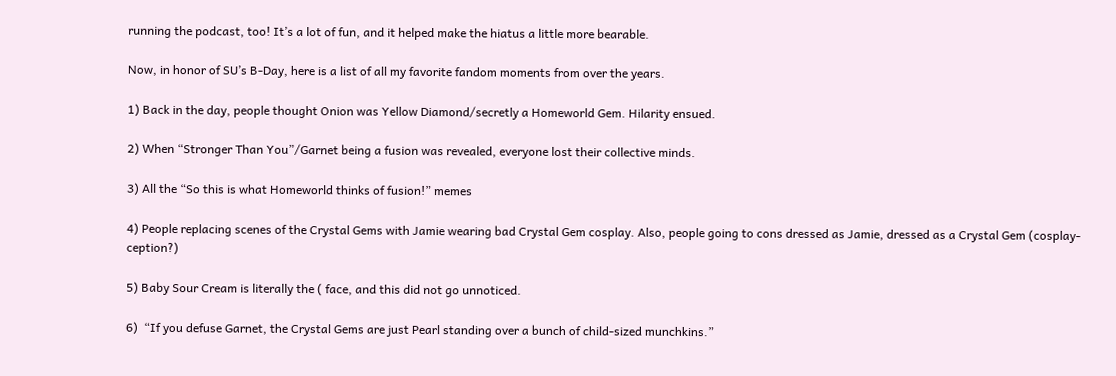running the podcast, too! It’s a lot of fun, and it helped make the hiatus a little more bearable.

Now, in honor of SU’s B-Day, here is a list of all my favorite fandom moments from over the years.

1) Back in the day, people thought Onion was Yellow Diamond/secretly a Homeworld Gem. Hilarity ensued.

2) When “Stronger Than You”/Garnet being a fusion was revealed, everyone lost their collective minds.

3) All the “So this is what Homeworld thinks of fusion!” memes

4) People replacing scenes of the Crystal Gems with Jamie wearing bad Crystal Gem cosplay. Also, people going to cons dressed as Jamie, dressed as a Crystal Gem (cosplay-ception?)

5) Baby Sour Cream is literally the ( face, and this did not go unnoticed.

6)  “If you defuse Garnet, the Crystal Gems are just Pearl standing over a bunch of child-sized munchkins.”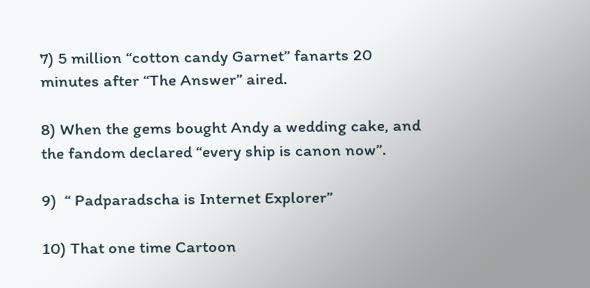7) 5 million “cotton candy Garnet” fanarts 20 minutes after “The Answer” aired.

8) When the gems bought Andy a wedding cake, and the fandom declared “every ship is canon now”.

9)  “ Padparadscha is Internet Explorer”

10) That one time Cartoon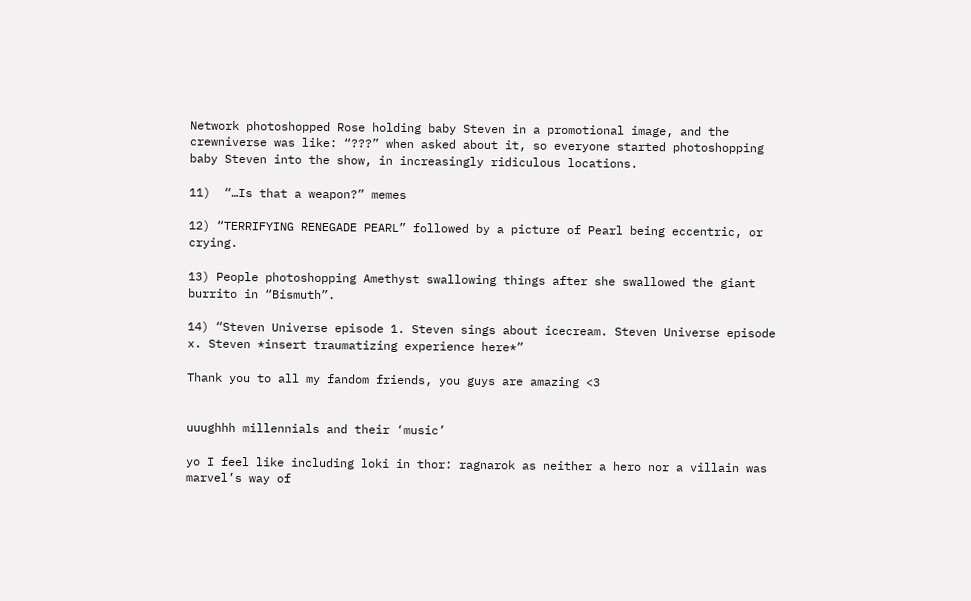Network photoshopped Rose holding baby Steven in a promotional image, and the crewniverse was like: “???” when asked about it, so everyone started photoshopping baby Steven into the show, in increasingly ridiculous locations.

11)  “…Is that a weapon?” memes

12) “TERRIFYING RENEGADE PEARL” followed by a picture of Pearl being eccentric, or crying.

13) People photoshopping Amethyst swallowing things after she swallowed the giant burrito in “Bismuth”.

14) “Steven Universe episode 1. Steven sings about icecream. Steven Universe episode x. Steven *insert traumatizing experience here*”

Thank you to all my fandom friends, you guys are amazing <3


uuughhh millennials and their ‘music’

yo I feel like including loki in thor: ragnarok as neither a hero nor a villain was marvel’s way of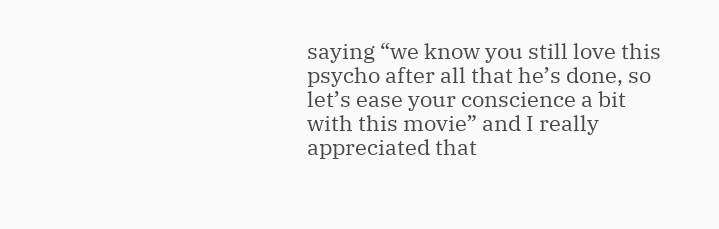saying “we know you still love this psycho after all that he’s done, so let’s ease your conscience a bit with this movie” and I really appreciated that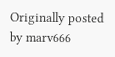Originally posted by marv666